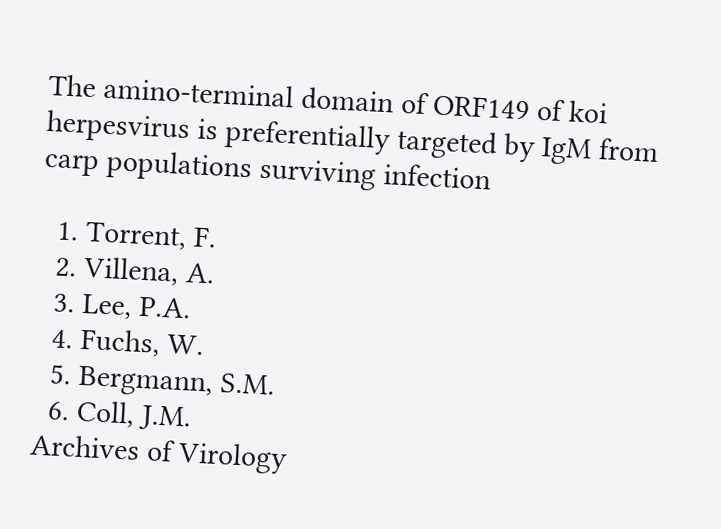The amino-terminal domain of ORF149 of koi herpesvirus is preferentially targeted by IgM from carp populations surviving infection

  1. Torrent, F.
  2. Villena, A.
  3. Lee, P.A.
  4. Fuchs, W.
  5. Bergmann, S.M.
  6. Coll, J.M.
Archives of Virology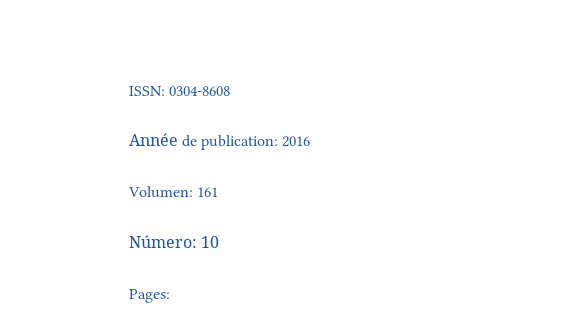ISSN: 0304-8608

Année de publication: 2016

Volumen: 161

Número: 10

Pages: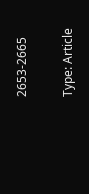2653-2665

Type: Article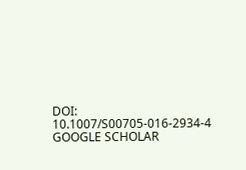DOI: 10.1007/S00705-016-2934-4 GOOGLE SCHOLAR